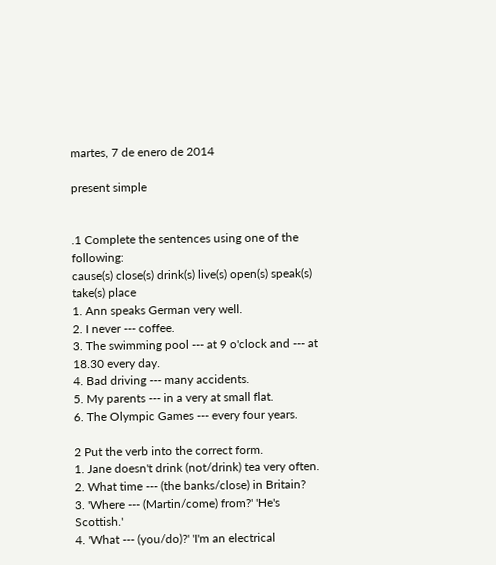martes, 7 de enero de 2014

present simple


.1 Complete the sentences using one of the following:
cause(s) close(s) drink(s) live(s) open(s) speak(s) take(s) place
1. Ann speaks German very well.
2. I never --- coffee.
3. The swimming pool --- at 9 o'clock and --- at 18.30 every day.
4. Bad driving --- many accidents.
5. My parents --- in a very at small flat.
6. The Olympic Games --- every four years.

2 Put the verb into the correct form.
1. Jane doesn't drink (not/drink) tea very often.
2. What time --- (the banks/close) in Britain?
3. 'Where --- (Martin/come) from?' 'He's Scottish.'
4. 'What --- (you/do)?' 'I'm an electrical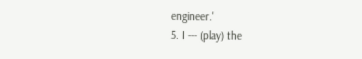engineer.'
5. I --- (play) the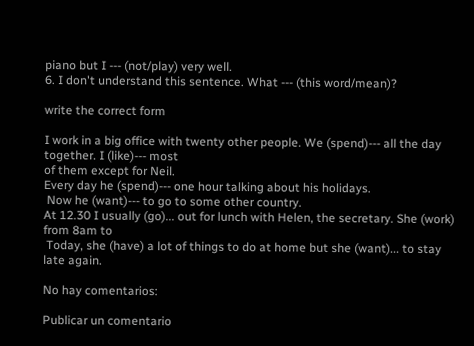piano but I --- (not/play) very well.
6. I don't understand this sentence. What --- (this word/mean)?

write the correct form

I work in a big office with twenty other people. We (spend)--- all the day together. I (like)--- most
of them except for Neil.
Every day he (spend)--- one hour talking about his holidays.
 Now he (want)--- to go to some other country.
At 12.30 I usually (go)... out for lunch with Helen, the secretary. She (work) from 8am to
 Today, she (have) a lot of things to do at home but she (want)... to stay late again.

No hay comentarios:

Publicar un comentario